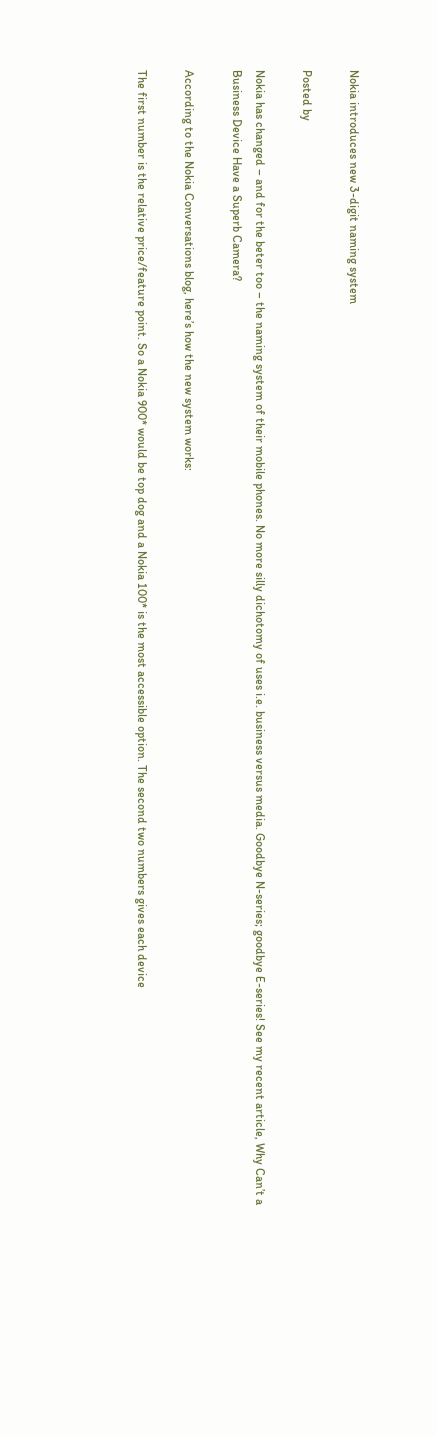Nokia introduces new 3-digit naming system

Posted by

Nokia has changed – and for the beter too – the naming system of their mobile phones. No more silly dichotomy of uses i.e. business versus media. Goodbye N-series; goodbye E-series! See my recent article, Why Can’t a Business Device Have a Superb Camera?

According to the Nokia Conversations blog, here’s how the new system works:

The first number is the relative price/feature point. So a Nokia 900* would be top dog and a Nokia 100* is the most accessible option. The second two numbers gives each device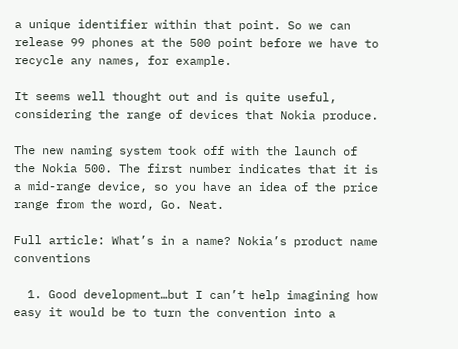a unique identifier within that point. So we can release 99 phones at the 500 point before we have to recycle any names, for example.

It seems well thought out and is quite useful, considering the range of devices that Nokia produce.

The new naming system took off with the launch of the Nokia 500. The first number indicates that it is a mid-range device, so you have an idea of the price range from the word, Go. Neat.

Full article: What’s in a name? Nokia’s product name conventions

  1. Good development…but I can’t help imagining how easy it would be to turn the convention into a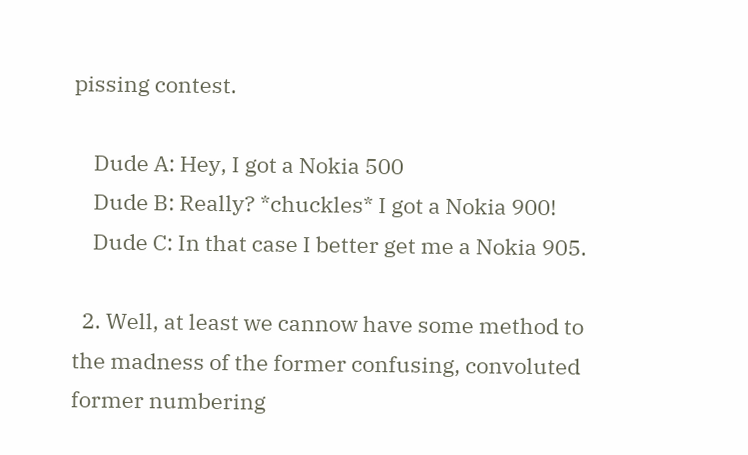pissing contest.

    Dude A: Hey, I got a Nokia 500
    Dude B: Really? *chuckles* I got a Nokia 900!
    Dude C: In that case I better get me a Nokia 905.

  2. Well, at least we cannow have some method to the madness of the former confusing, convoluted former numbering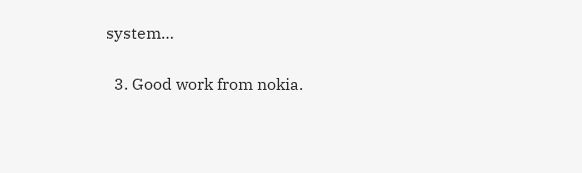system…

  3. Good work from nokia.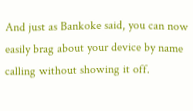And just as Bankoke said, you can now easily brag about your device by name calling without showing it off.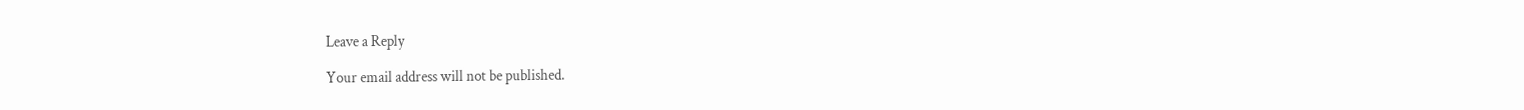Leave a Reply

Your email address will not be published.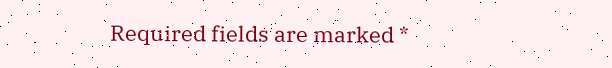Required fields are marked *